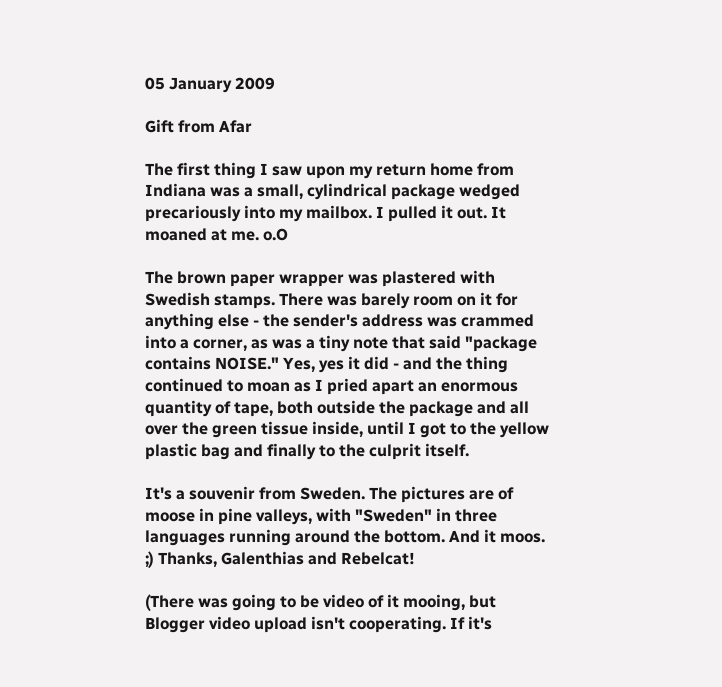05 January 2009

Gift from Afar

The first thing I saw upon my return home from Indiana was a small, cylindrical package wedged precariously into my mailbox. I pulled it out. It moaned at me. o.O

The brown paper wrapper was plastered with Swedish stamps. There was barely room on it for anything else - the sender's address was crammed into a corner, as was a tiny note that said "package contains NOISE." Yes, yes it did - and the thing continued to moan as I pried apart an enormous quantity of tape, both outside the package and all over the green tissue inside, until I got to the yellow plastic bag and finally to the culprit itself.

It's a souvenir from Sweden. The pictures are of moose in pine valleys, with "Sweden" in three languages running around the bottom. And it moos. ;) Thanks, Galenthias and Rebelcat!

(There was going to be video of it mooing, but Blogger video upload isn't cooperating. If it's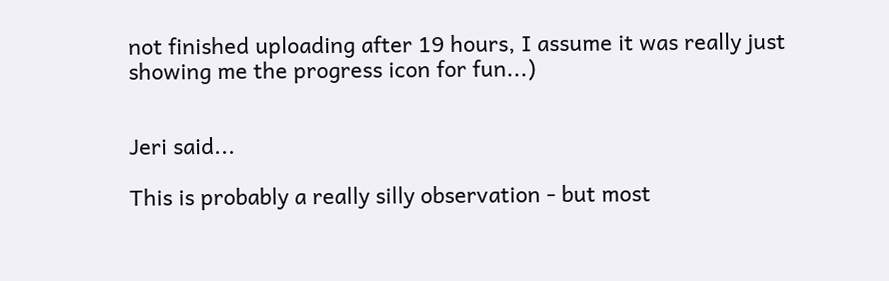not finished uploading after 19 hours, I assume it was really just showing me the progress icon for fun...)


Jeri said...

This is probably a really silly observation - but most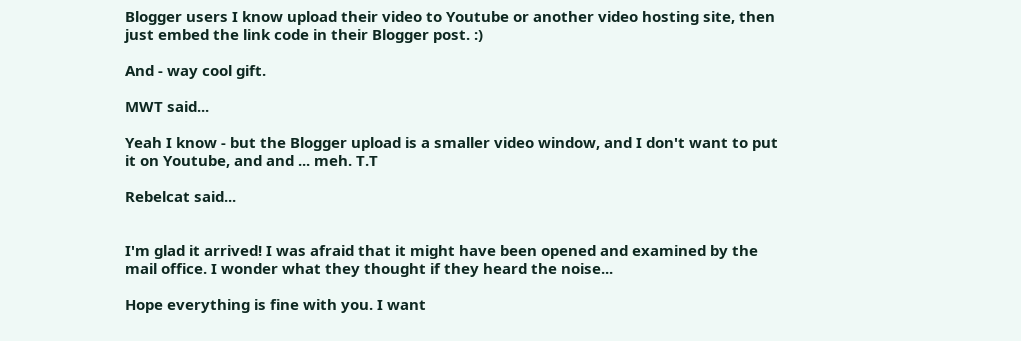Blogger users I know upload their video to Youtube or another video hosting site, then just embed the link code in their Blogger post. :)

And - way cool gift.

MWT said...

Yeah I know - but the Blogger upload is a smaller video window, and I don't want to put it on Youtube, and and ... meh. T.T

Rebelcat said...


I'm glad it arrived! I was afraid that it might have been opened and examined by the mail office. I wonder what they thought if they heard the noise...

Hope everything is fine with you. I want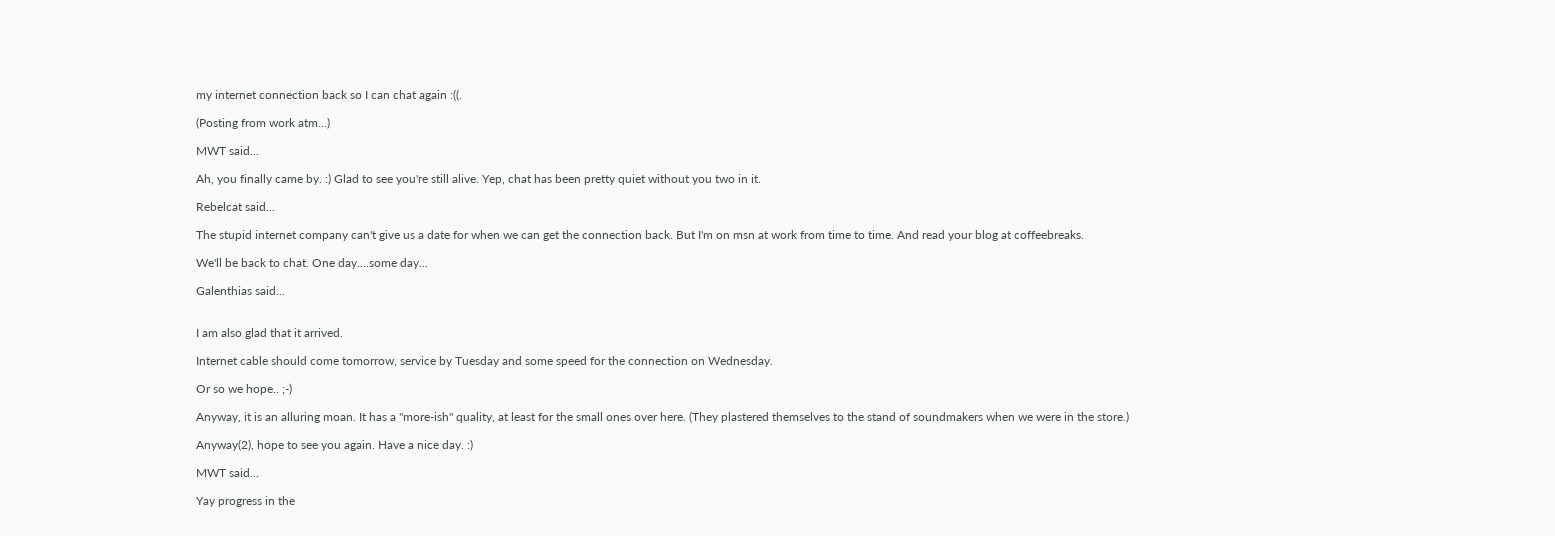my internet connection back so I can chat again :((.

(Posting from work atm...)

MWT said...

Ah, you finally came by. :) Glad to see you're still alive. Yep, chat has been pretty quiet without you two in it.

Rebelcat said...

The stupid internet company can't give us a date for when we can get the connection back. But I'm on msn at work from time to time. And read your blog at coffeebreaks.

We'll be back to chat. One day....some day...

Galenthias said...


I am also glad that it arrived.

Internet cable should come tomorrow, service by Tuesday and some speed for the connection on Wednesday.

Or so we hope.. ;-)

Anyway, it is an alluring moan. It has a "more-ish" quality, at least for the small ones over here. (They plastered themselves to the stand of soundmakers when we were in the store.)

Anyway(2), hope to see you again. Have a nice day. :)

MWT said...

Yay progress in the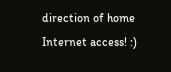direction of home Internet access! :)